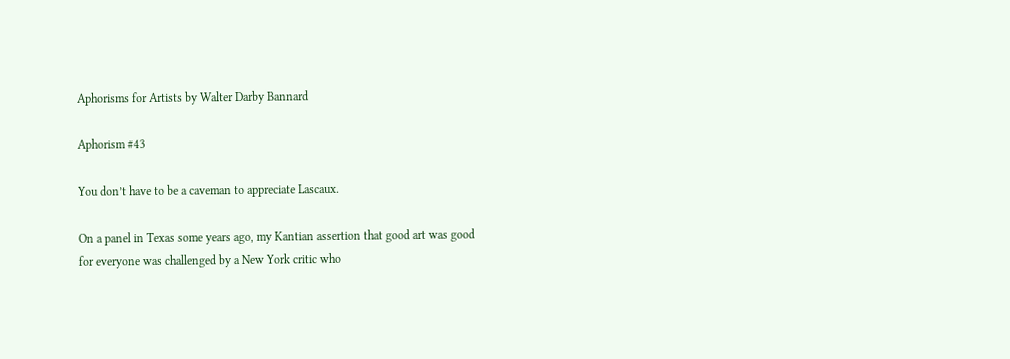Aphorisms for Artists by Walter Darby Bannard

Aphorism #43

You don’t have to be a caveman to appreciate Lascaux.

On a panel in Texas some years ago, my Kantian assertion that good art was good for everyone was challenged by a New York critic who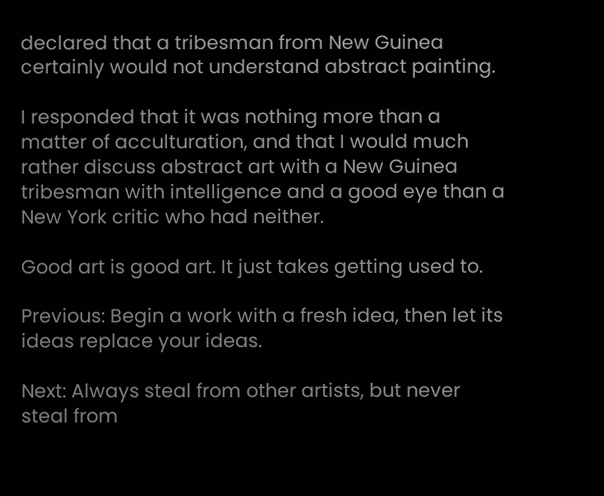declared that a tribesman from New Guinea certainly would not understand abstract painting.

I responded that it was nothing more than a matter of acculturation, and that I would much rather discuss abstract art with a New Guinea tribesman with intelligence and a good eye than a New York critic who had neither.

Good art is good art. It just takes getting used to.

Previous: Begin a work with a fresh idea, then let its ideas replace your ideas.

Next: Always steal from other artists, but never steal from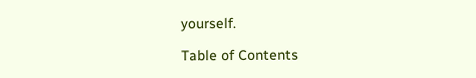yourself.

Table of Contents